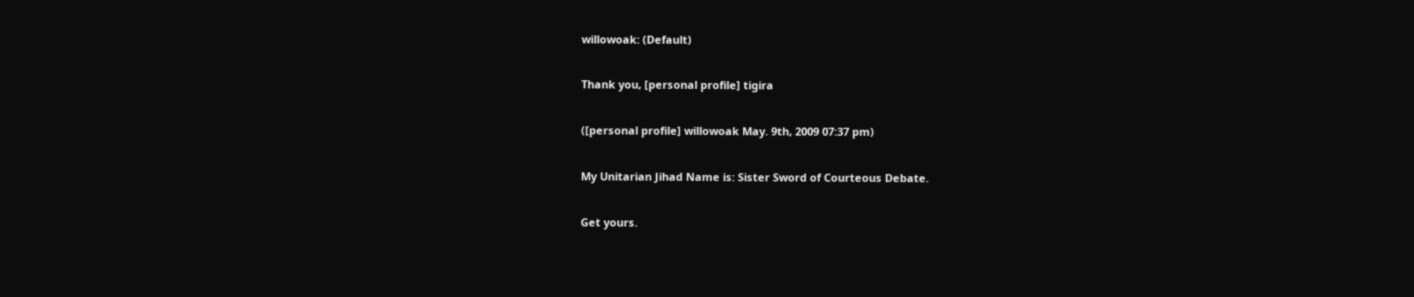willowoak: (Default)

Thank you, [personal profile] tigira

([personal profile] willowoak May. 9th, 2009 07:37 pm)

My Unitarian Jihad Name is: Sister Sword of Courteous Debate.

Get yours.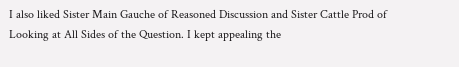I also liked Sister Main Gauche of Reasoned Discussion and Sister Cattle Prod of Looking at All Sides of the Question. I kept appealing the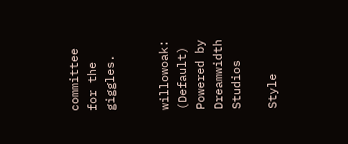committee for the giggles.


willowoak: (Default)
Powered by Dreamwidth Studios

Style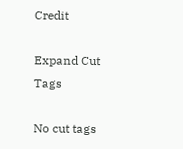Credit

Expand Cut Tags

No cut tags